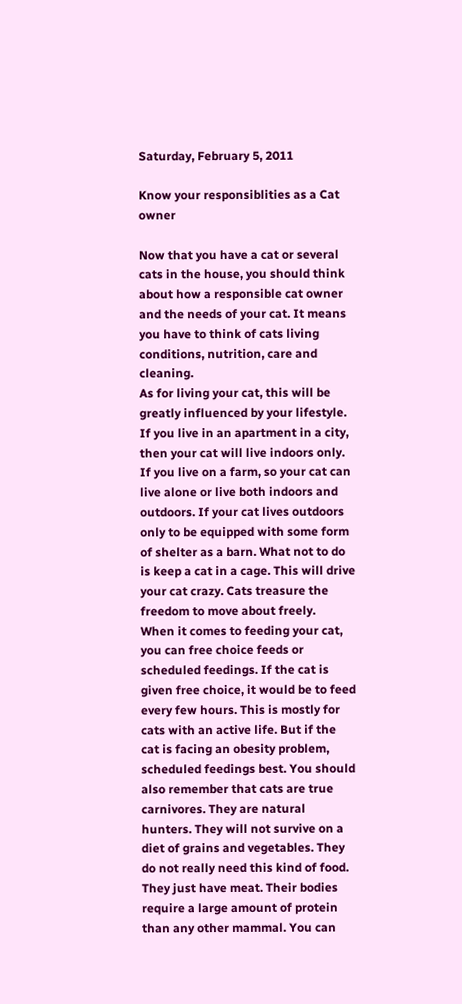Saturday, February 5, 2011

Know your responsiblities as a Cat owner

Now that you have a cat or several cats in the house, you should think about how a responsible cat owner and the needs of your cat. It means you have to think of cats living conditions, nutrition, care and cleaning.
As for living your cat, this will be greatly influenced by your lifestyle. If you live in an apartment in a city, then your cat will live indoors only. If you live on a farm, so your cat can live alone or live both indoors and outdoors. If your cat lives outdoors only to be equipped with some form of shelter as a barn. What not to do is keep a cat in a cage. This will drive your cat crazy. Cats treasure the freedom to move about freely.
When it comes to feeding your cat, you can free choice feeds or scheduled feedings. If the cat is given free choice, it would be to feed every few hours. This is mostly for cats with an active life. But if the cat is facing an obesity problem, scheduled feedings best. You should also remember that cats are true carnivores. They are natural hunters. They will not survive on a diet of grains and vegetables. They do not really need this kind of food. They just have meat. Their bodies require a large amount of protein than any other mammal. You can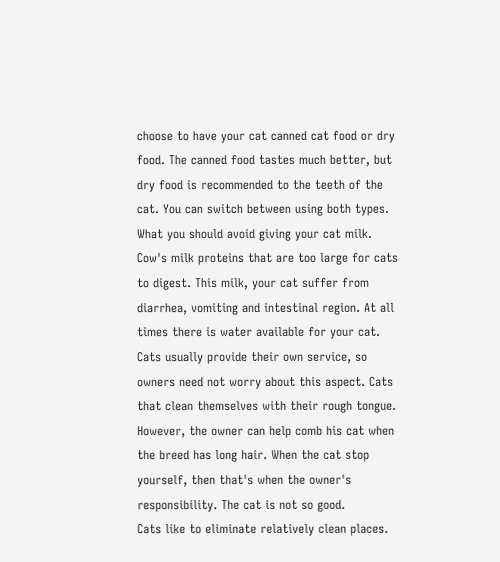choose to have your cat canned cat food or dry food. The canned food tastes much better, but dry food is recommended to the teeth of the cat. You can switch between using both types. What you should avoid giving your cat milk. Cow's milk proteins that are too large for cats to digest. This milk, your cat suffer from diarrhea, vomiting and intestinal region. At all times there is water available for your cat.
Cats usually provide their own service, so owners need not worry about this aspect. Cats that clean themselves with their rough tongue. However, the owner can help comb his cat when the breed has long hair. When the cat stop yourself, then that's when the owner's responsibility. The cat is not so good.
Cats like to eliminate relatively clean places.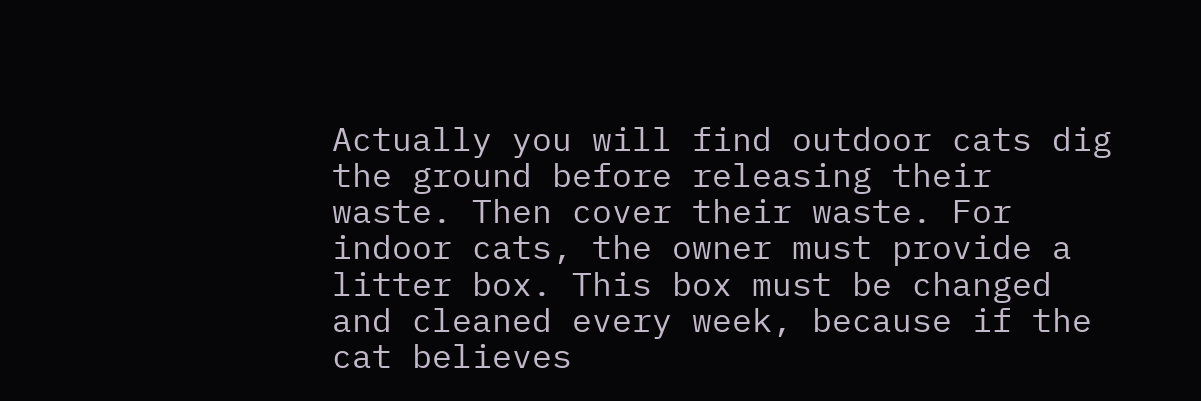Actually you will find outdoor cats dig the ground before releasing their waste. Then cover their waste. For indoor cats, the owner must provide a litter box. This box must be changed and cleaned every week, because if the cat believes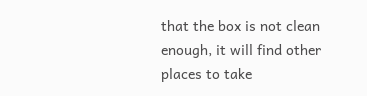that the box is not clean enough, it will find other places to take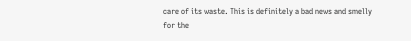care of its waste. This is definitely a bad news and smelly for the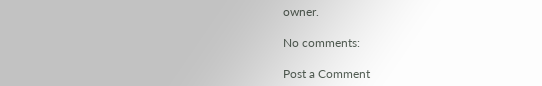owner.

No comments:

Post a Comment